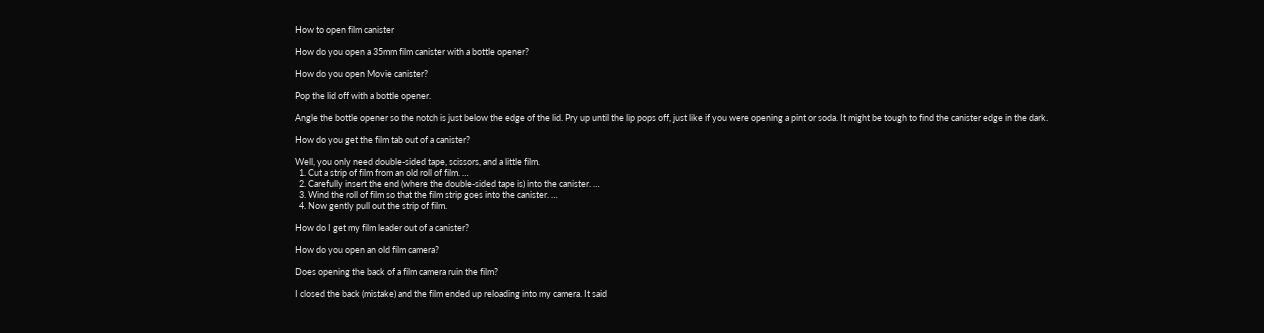How to open film canister

How do you open a 35mm film canister with a bottle opener?

How do you open Movie canister?

Pop the lid off with a bottle opener.

Angle the bottle opener so the notch is just below the edge of the lid. Pry up until the lip pops off, just like if you were opening a pint or soda. It might be tough to find the canister edge in the dark.

How do you get the film tab out of a canister?

Well, you only need double-sided tape, scissors, and a little film.
  1. Cut a strip of film from an old roll of film. …
  2. Carefully insert the end (where the double-sided tape is) into the canister. …
  3. Wind the roll of film so that the film strip goes into the canister. …
  4. Now gently pull out the strip of film.

How do I get my film leader out of a canister?

How do you open an old film camera?

Does opening the back of a film camera ruin the film?

I closed the back (mistake) and the film ended up reloading into my camera. It said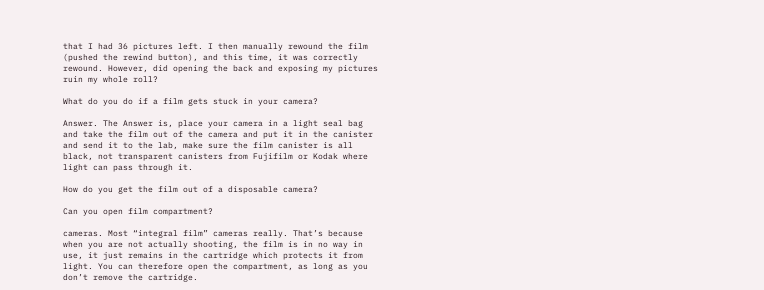that I had 36 pictures left. I then manually rewound the film (pushed the rewind button), and this time, it was correctly rewound. However, did opening the back and exposing my pictures ruin my whole roll?

What do you do if a film gets stuck in your camera?

Answer. The Answer is, place your camera in a light seal bag and take the film out of the camera and put it in the canister and send it to the lab, make sure the film canister is all black, not transparent canisters from Fujifilm or Kodak where light can pass through it.

How do you get the film out of a disposable camera?

Can you open film compartment?

cameras. Most “integral film” cameras really. That’s because when you are not actually shooting, the film is in no way in use, it just remains in the cartridge which protects it from light. You can therefore open the compartment, as long as you don’t remove the cartridge.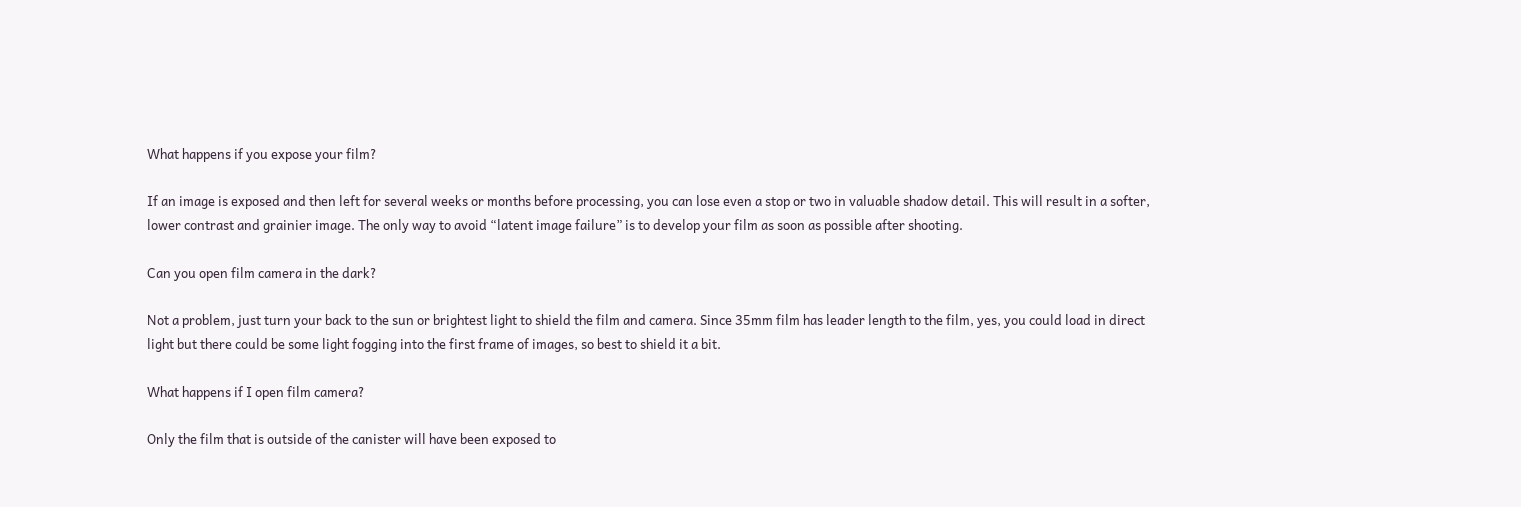What happens if you expose your film?

If an image is exposed and then left for several weeks or months before processing, you can lose even a stop or two in valuable shadow detail. This will result in a softer, lower contrast and grainier image. The only way to avoid “latent image failure” is to develop your film as soon as possible after shooting.

Can you open film camera in the dark?

Not a problem, just turn your back to the sun or brightest light to shield the film and camera. Since 35mm film has leader length to the film, yes, you could load in direct light but there could be some light fogging into the first frame of images, so best to shield it a bit.

What happens if I open film camera?

Only the film that is outside of the canister will have been exposed to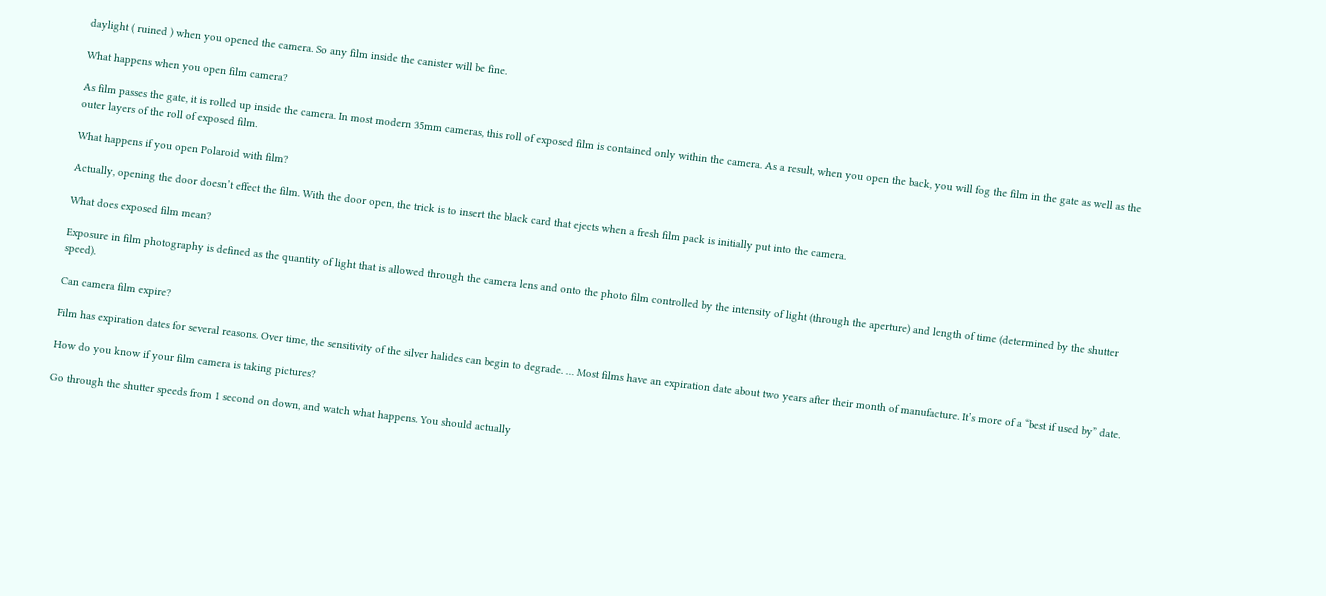daylight ( ruined ) when you opened the camera. So any film inside the canister will be fine.

What happens when you open film camera?

As film passes the gate, it is rolled up inside the camera. In most modern 35mm cameras, this roll of exposed film is contained only within the camera. As a result, when you open the back, you will fog the film in the gate as well as the outer layers of the roll of exposed film.

What happens if you open Polaroid with film?

Actually, opening the door doesn’t effect the film. With the door open, the trick is to insert the black card that ejects when a fresh film pack is initially put into the camera.

What does exposed film mean?

Exposure in film photography is defined as the quantity of light that is allowed through the camera lens and onto the photo film controlled by the intensity of light (through the aperture) and length of time (determined by the shutter speed).

Can camera film expire?

Film has expiration dates for several reasons. Over time, the sensitivity of the silver halides can begin to degrade. … Most films have an expiration date about two years after their month of manufacture. It’s more of a “best if used by” date.

How do you know if your film camera is taking pictures?

Go through the shutter speeds from 1 second on down, and watch what happens. You should actually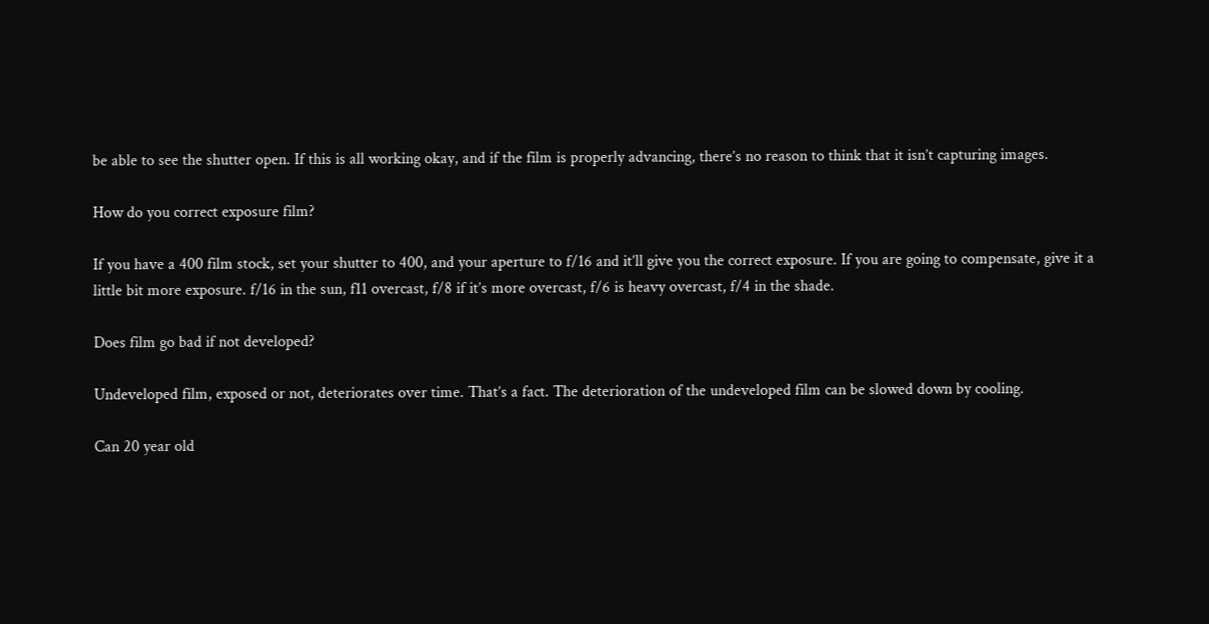be able to see the shutter open. If this is all working okay, and if the film is properly advancing, there’s no reason to think that it isn’t capturing images.

How do you correct exposure film?

If you have a 400 film stock, set your shutter to 400, and your aperture to f/16 and it’ll give you the correct exposure. If you are going to compensate, give it a little bit more exposure. f/16 in the sun, f11 overcast, f/8 if it’s more overcast, f/6 is heavy overcast, f/4 in the shade.

Does film go bad if not developed?

Undeveloped film, exposed or not, deteriorates over time. That’s a fact. The deterioration of the undeveloped film can be slowed down by cooling.

Can 20 year old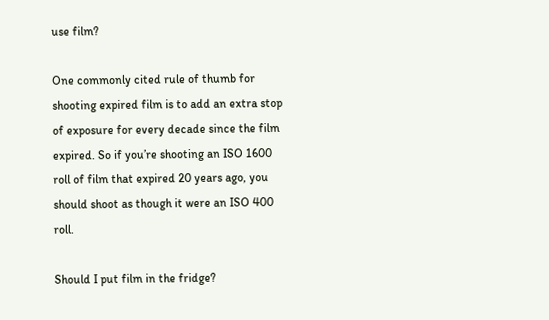use film?

One commonly cited rule of thumb for shooting expired film is to add an extra stop of exposure for every decade since the film expired. So if you’re shooting an ISO 1600 roll of film that expired 20 years ago, you should shoot as though it were an ISO 400 roll.

Should I put film in the fridge?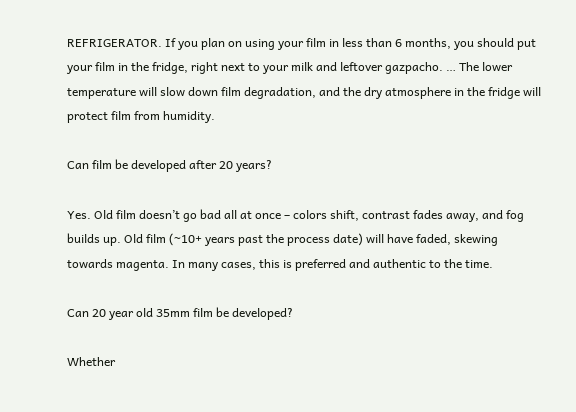REFRIGERATOR. If you plan on using your film in less than 6 months, you should put your film in the fridge, right next to your milk and leftover gazpacho. … The lower temperature will slow down film degradation, and the dry atmosphere in the fridge will protect film from humidity.

Can film be developed after 20 years?

Yes. Old film doesn’t go bad all at once – colors shift, contrast fades away, and fog builds up. Old film (~10+ years past the process date) will have faded, skewing towards magenta. In many cases, this is preferred and authentic to the time.

Can 20 year old 35mm film be developed?

Whether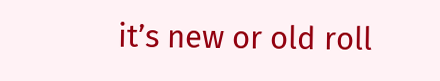it’s new or old roll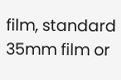film, standard 35mm film or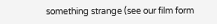something strange (see our film form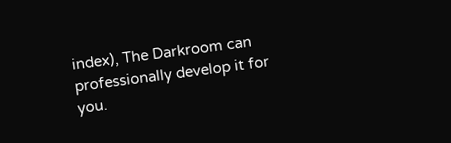index), The Darkroom can professionally develop it for you.